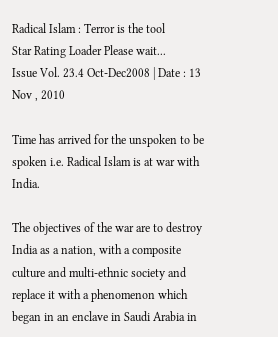Radical Islam : Terror is the tool
Star Rating Loader Please wait...
Issue Vol. 23.4 Oct-Dec2008 | Date : 13 Nov , 2010

Time has arrived for the unspoken to be spoken i.e. Radical Islam is at war with India.

The objectives of the war are to destroy India as a nation, with a composite culture and multi-ethnic society and replace it with a phenomenon which began in an enclave in Saudi Arabia in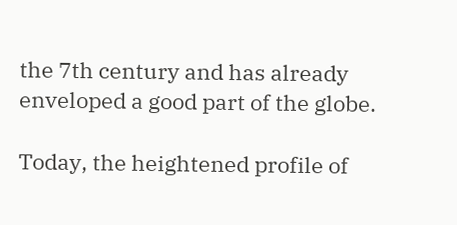the 7th century and has already enveloped a good part of the globe.

Today, the heightened profile of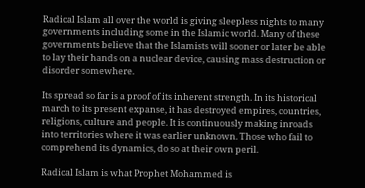Radical Islam all over the world is giving sleepless nights to many governments including some in the Islamic world. Many of these governments believe that the Islamists will sooner or later be able to lay their hands on a nuclear device, causing mass destruction or disorder somewhere.

Its spread so far is a proof of its inherent strength. In its historical march to its present expanse, it has destroyed empires, countries, religions, culture and people. It is continuously making inroads into territories where it was earlier unknown. Those who fail to comprehend its dynamics, do so at their own peril.

Radical Islam is what Prophet Mohammed is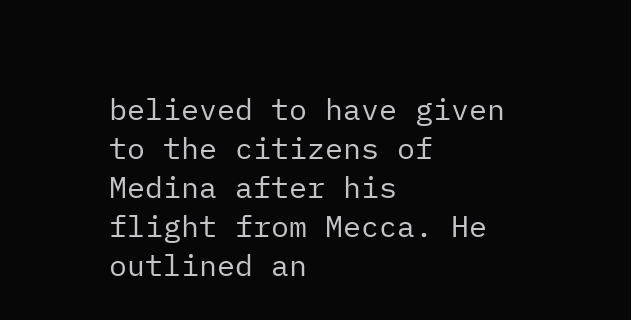believed to have given to the citizens of Medina after his flight from Mecca. He outlined an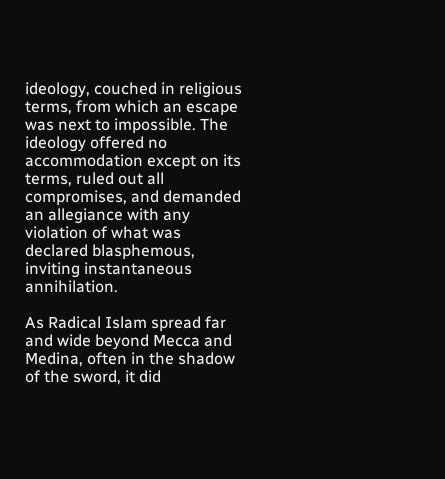ideology, couched in religious terms, from which an escape was next to impossible. The ideology offered no accommodation except on its terms, ruled out all compromises, and demanded an allegiance with any violation of what was declared blasphemous, inviting instantaneous annihilation.

As Radical Islam spread far and wide beyond Mecca and Medina, often in the shadow of the sword, it did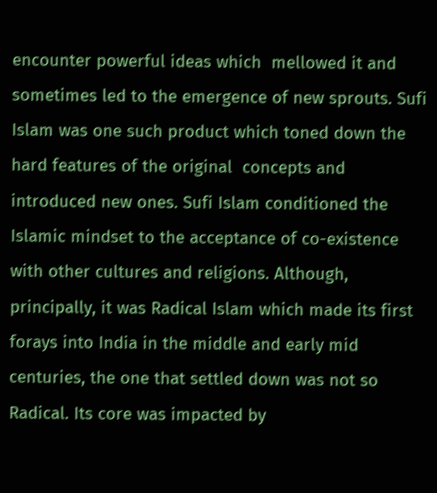encounter powerful ideas which  mellowed it and sometimes led to the emergence of new sprouts. Sufi Islam was one such product which toned down the hard features of the original  concepts and introduced new ones. Sufi Islam conditioned the Islamic mindset to the acceptance of co-existence with other cultures and religions. Although, principally, it was Radical Islam which made its first forays into India in the middle and early mid centuries, the one that settled down was not so Radical. Its core was impacted by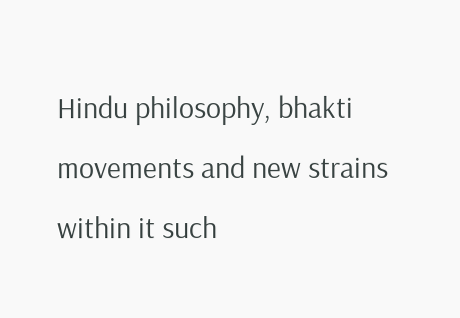Hindu philosophy, bhakti movements and new strains within it such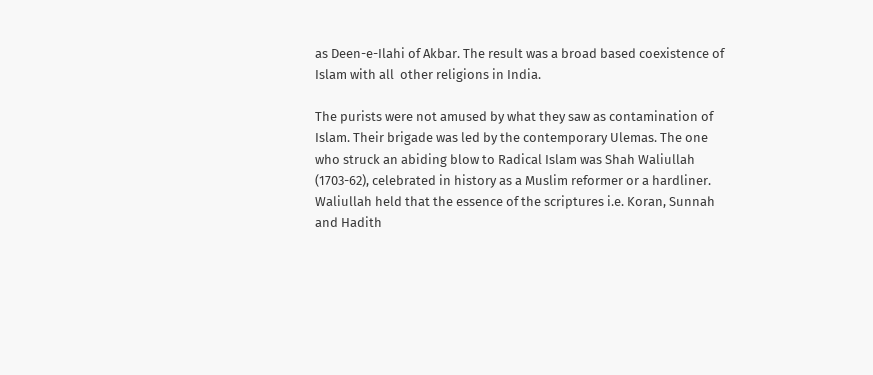as Deen-e-Ilahi of Akbar. The result was a broad based coexistence of Islam with all  other religions in India.

The purists were not amused by what they saw as contamination of Islam. Their brigade was led by the contemporary Ulemas. The one who struck an abiding blow to Radical Islam was Shah Waliullah (1703-62), celebrated in history as a Muslim reformer or a hardliner. Waliullah held that the essence of the scriptures i.e. Koran, Sunnah and Hadith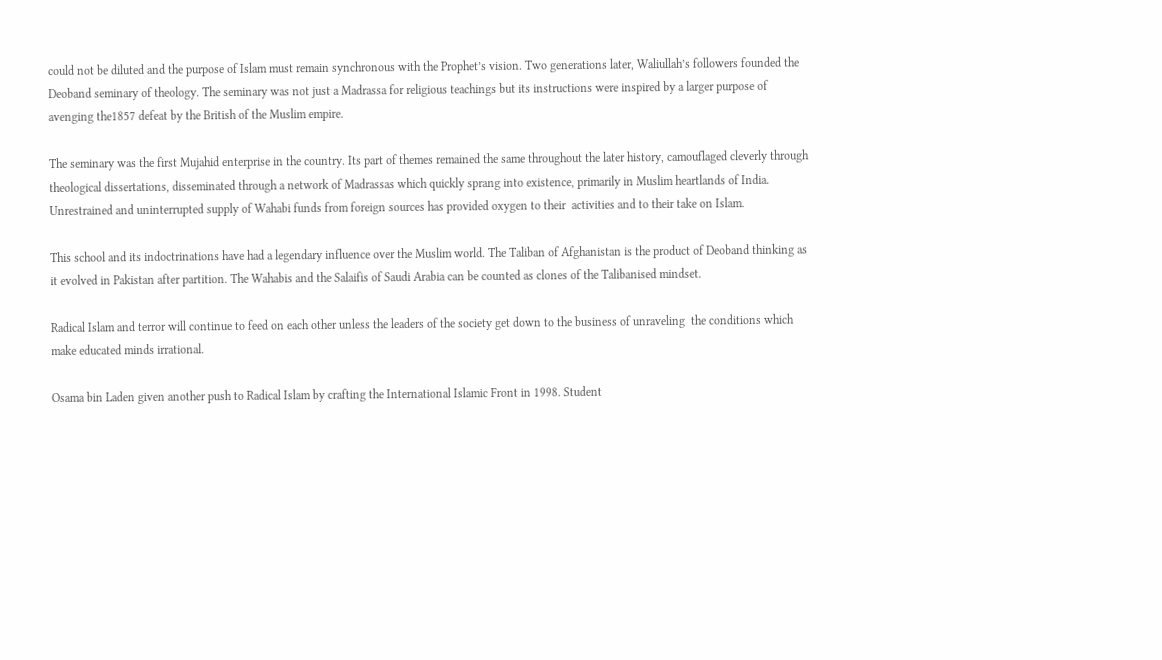could not be diluted and the purpose of Islam must remain synchronous with the Prophet’s vision. Two generations later, Waliullah’s followers founded the Deoband seminary of theology. The seminary was not just a Madrassa for religious teachings but its instructions were inspired by a larger purpose of avenging the1857 defeat by the British of the Muslim empire.

The seminary was the first Mujahid enterprise in the country. Its part of themes remained the same throughout the later history, camouflaged cleverly through theological dissertations, disseminated through a network of Madrassas which quickly sprang into existence, primarily in Muslim heartlands of India. Unrestrained and uninterrupted supply of Wahabi funds from foreign sources has provided oxygen to their  activities and to their take on Islam.

This school and its indoctrinations have had a legendary influence over the Muslim world. The Taliban of Afghanistan is the product of Deoband thinking as it evolved in Pakistan after partition. The Wahabis and the Salaifis of Saudi Arabia can be counted as clones of the Talibanised mindset.

Radical Islam and terror will continue to feed on each other unless the leaders of the society get down to the business of unraveling  the conditions which make educated minds irrational.

Osama bin Laden given another push to Radical Islam by crafting the International Islamic Front in 1998. Student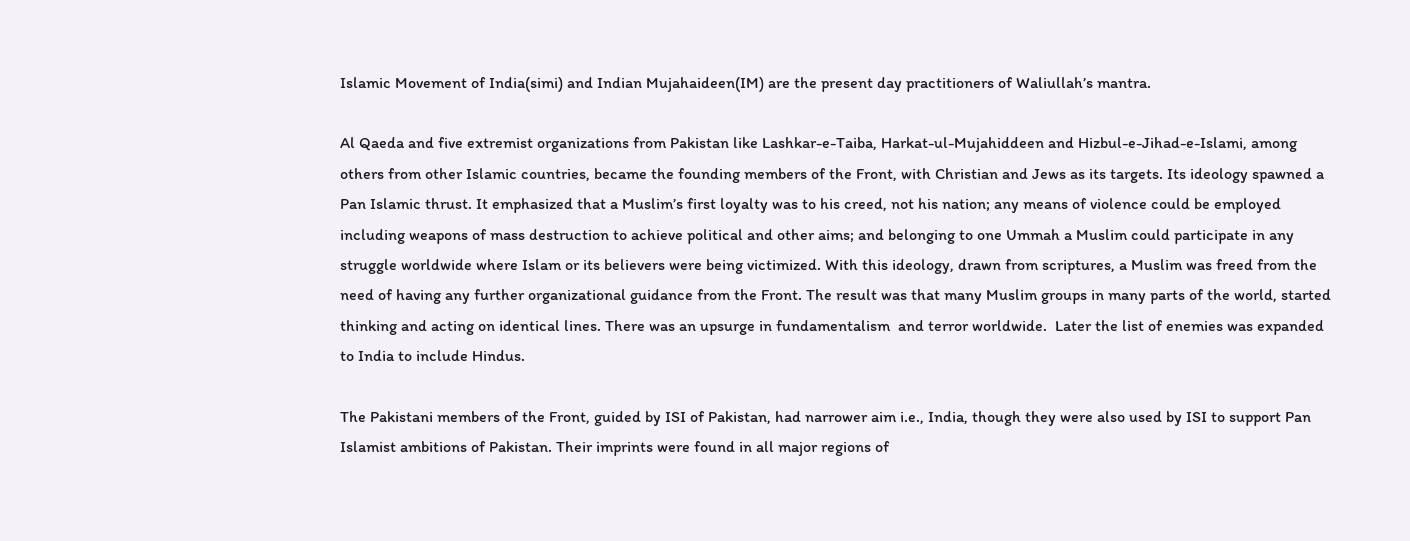Islamic Movement of India(simi) and Indian Mujahaideen(IM) are the present day practitioners of Waliullah’s mantra.

Al Qaeda and five extremist organizations from Pakistan like Lashkar-e-Taiba, Harkat-ul-Mujahiddeen and Hizbul-e-Jihad-e-Islami, among others from other Islamic countries, became the founding members of the Front, with Christian and Jews as its targets. Its ideology spawned a Pan Islamic thrust. It emphasized that a Muslim’s first loyalty was to his creed, not his nation; any means of violence could be employed including weapons of mass destruction to achieve political and other aims; and belonging to one Ummah a Muslim could participate in any struggle worldwide where Islam or its believers were being victimized. With this ideology, drawn from scriptures, a Muslim was freed from the need of having any further organizational guidance from the Front. The result was that many Muslim groups in many parts of the world, started thinking and acting on identical lines. There was an upsurge in fundamentalism  and terror worldwide.  Later the list of enemies was expanded to India to include Hindus.

The Pakistani members of the Front, guided by ISI of Pakistan, had narrower aim i.e., India, though they were also used by ISI to support Pan Islamist ambitions of Pakistan. Their imprints were found in all major regions of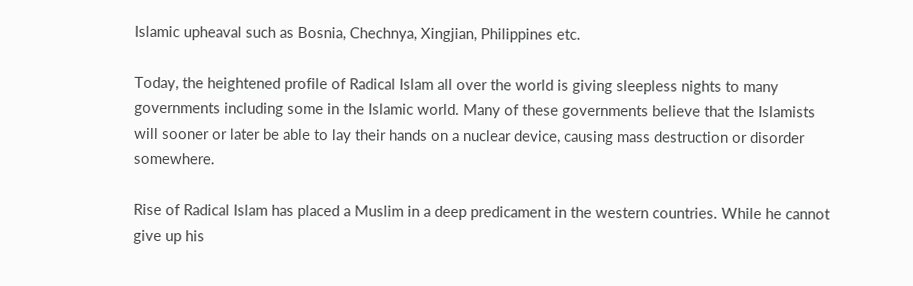Islamic upheaval such as Bosnia, Chechnya, Xingjian, Philippines etc.

Today, the heightened profile of Radical Islam all over the world is giving sleepless nights to many governments including some in the Islamic world. Many of these governments believe that the Islamists will sooner or later be able to lay their hands on a nuclear device, causing mass destruction or disorder somewhere.

Rise of Radical Islam has placed a Muslim in a deep predicament in the western countries. While he cannot give up his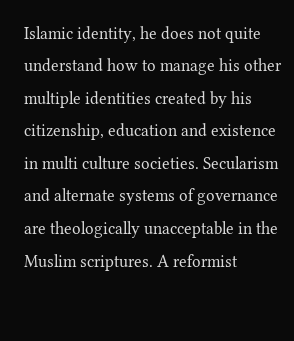Islamic identity, he does not quite understand how to manage his other multiple identities created by his citizenship, education and existence in multi culture societies. Secularism and alternate systems of governance are theologically unacceptable in the Muslim scriptures. A reformist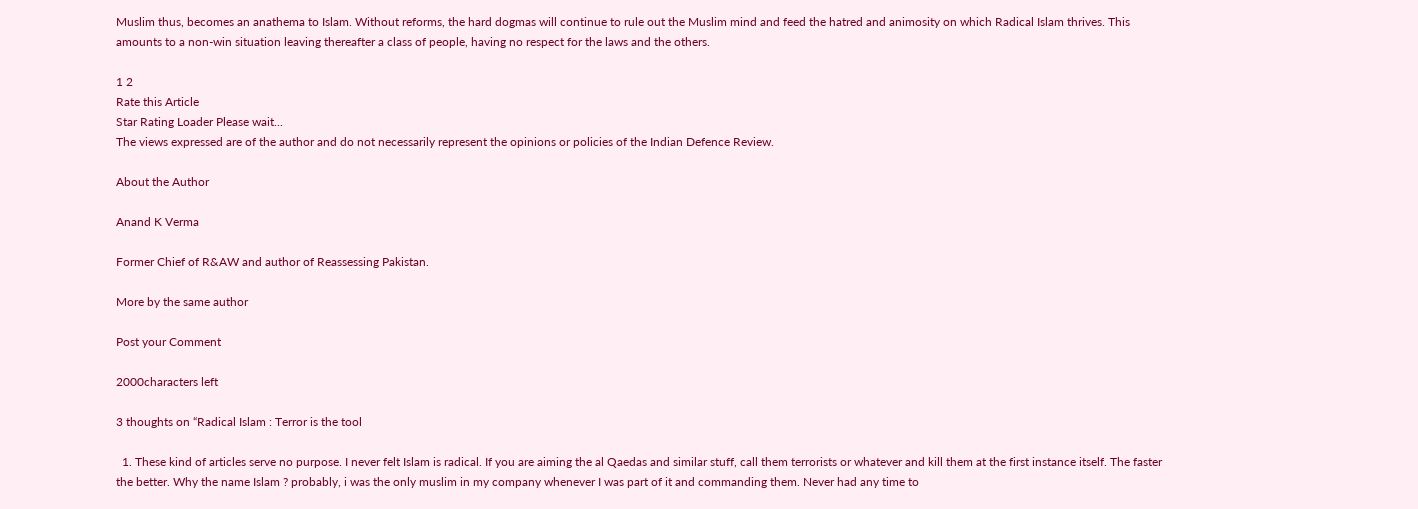Muslim thus, becomes an anathema to Islam. Without reforms, the hard dogmas will continue to rule out the Muslim mind and feed the hatred and animosity on which Radical Islam thrives. This amounts to a non-win situation leaving thereafter a class of people, having no respect for the laws and the others.

1 2
Rate this Article
Star Rating Loader Please wait...
The views expressed are of the author and do not necessarily represent the opinions or policies of the Indian Defence Review.

About the Author

Anand K Verma

Former Chief of R&AW and author of Reassessing Pakistan.

More by the same author

Post your Comment

2000characters left

3 thoughts on “Radical Islam : Terror is the tool

  1. These kind of articles serve no purpose. I never felt Islam is radical. If you are aiming the al Qaedas and similar stuff, call them terrorists or whatever and kill them at the first instance itself. The faster the better. Why the name Islam ? probably, i was the only muslim in my company whenever I was part of it and commanding them. Never had any time to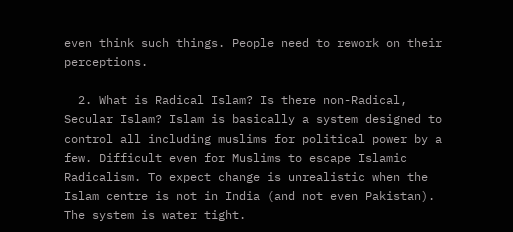even think such things. People need to rework on their perceptions.

  2. What is Radical Islam? Is there non-Radical, Secular Islam? Islam is basically a system designed to control all including muslims for political power by a few. Difficult even for Muslims to escape Islamic Radicalism. To expect change is unrealistic when the Islam centre is not in India (and not even Pakistan). The system is water tight.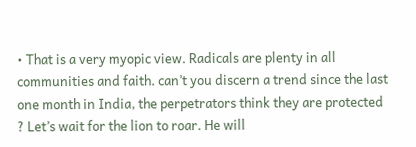• That is a very myopic view. Radicals are plenty in all communities and faith. can’t you discern a trend since the last one month in India, the perpetrators think they are protected ? Let’s wait for the lion to roar. He will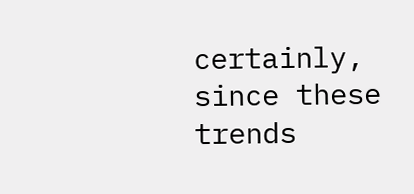certainly, since these trends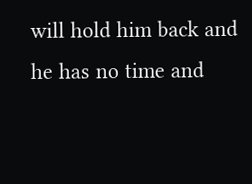will hold him back and he has no time and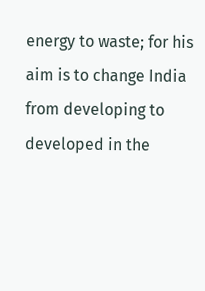energy to waste; for his aim is to change India from developing to developed in the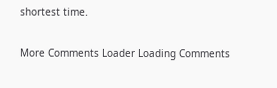shortest time.

More Comments Loader Loading Comments